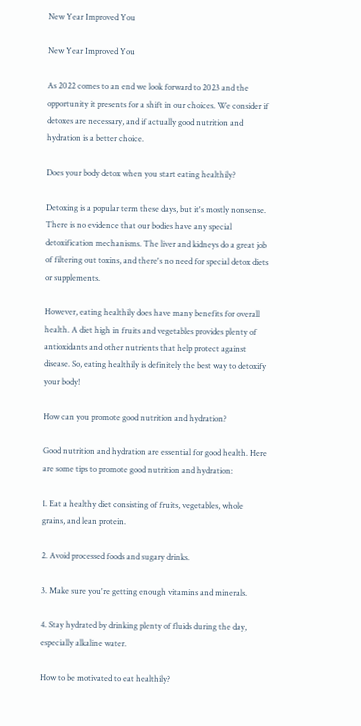New Year Improved You

New Year Improved You

As 2022 comes to an end we look forward to 2023 and the opportunity it presents for a shift in our choices. We consider if detoxes are necessary, and if actually good nutrition and hydration is a better choice.

Does your body detox when you start eating healthily?

Detoxing is a popular term these days, but it's mostly nonsense. There is no evidence that our bodies have any special detoxification mechanisms. The liver and kidneys do a great job of filtering out toxins, and there's no need for special detox diets or supplements.

However, eating healthily does have many benefits for overall health. A diet high in fruits and vegetables provides plenty of antioxidants and other nutrients that help protect against disease. So, eating healthily is definitely the best way to detoxify your body!

How can you promote good nutrition and hydration?

Good nutrition and hydration are essential for good health. Here are some tips to promote good nutrition and hydration:

1. Eat a healthy diet consisting of fruits, vegetables, whole grains, and lean protein.

2. Avoid processed foods and sugary drinks.

3. Make sure you're getting enough vitamins and minerals.

4. Stay hydrated by drinking plenty of fluids during the day, especially alkaline water.

How to be motivated to eat healthily?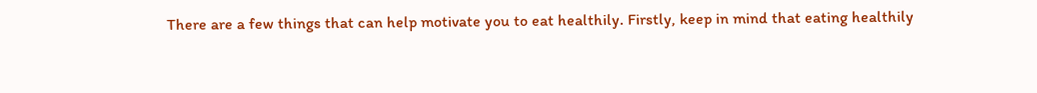There are a few things that can help motivate you to eat healthily. Firstly, keep in mind that eating healthily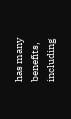has many benefits, including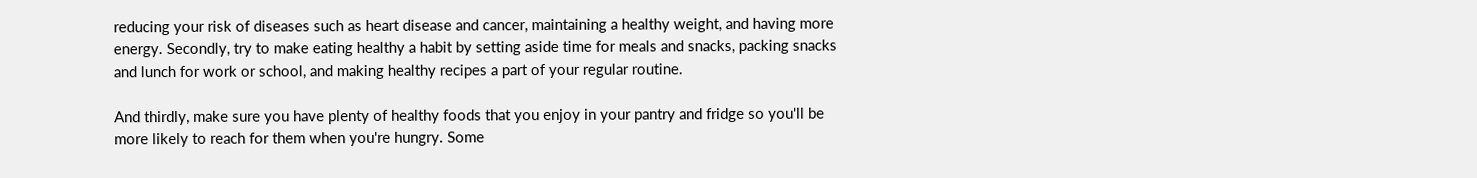reducing your risk of diseases such as heart disease and cancer, maintaining a healthy weight, and having more energy. Secondly, try to make eating healthy a habit by setting aside time for meals and snacks, packing snacks and lunch for work or school, and making healthy recipes a part of your regular routine.

And thirdly, make sure you have plenty of healthy foods that you enjoy in your pantry and fridge so you'll be more likely to reach for them when you're hungry. Some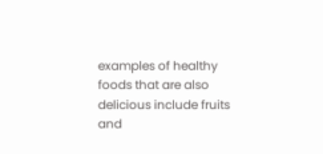examples of healthy foods that are also delicious include fruits and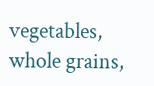vegetables, whole grains,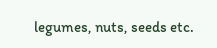legumes, nuts, seeds etc.